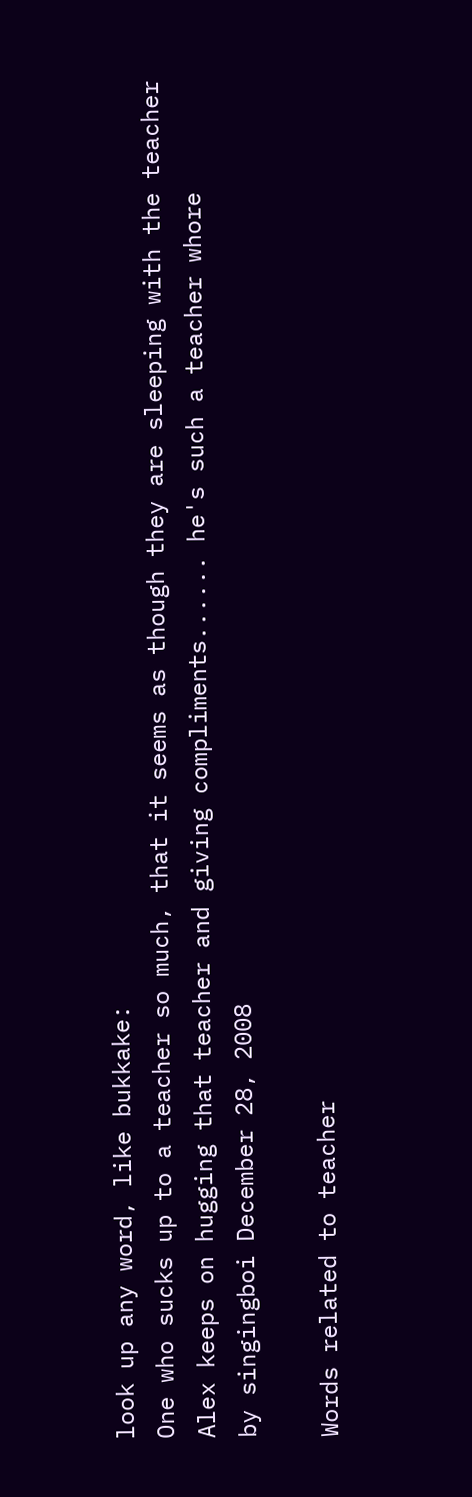look up any word, like bukkake:
One who sucks up to a teacher so much, that it seems as though they are sleeping with the teacher
Alex keeps on hugging that teacher and giving compliments...... he's such a teacher whore
by singingboi December 28, 2008

Words related to teacher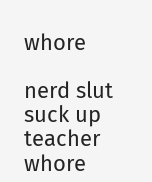whore

nerd slut suck up teacher whore